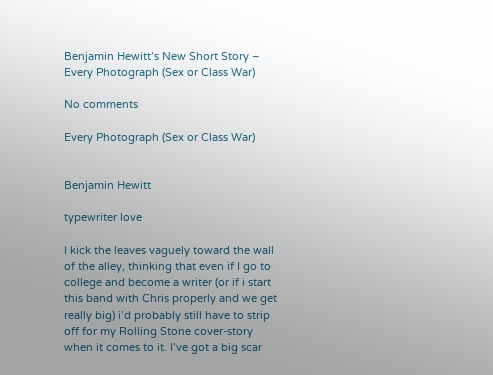Benjamin Hewitt’s New Short Story – Every Photograph (Sex or Class War)

No comments

Every Photograph (Sex or Class War)


Benjamin Hewitt

typewriter love

I kick the leaves vaguely toward the wall of the alley, thinking that even if I go to college and become a writer (or if i start this band with Chris properly and we get really big) i’d probably still have to strip off for my Rolling Stone cover-story when it comes to it. I’ve got a big scar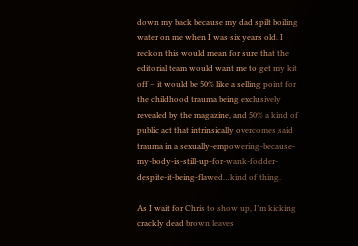down my back because my dad spilt boiling water on me when I was six years old. I reckon this would mean for sure that the editorial team would want me to get my kit off – it would be 50% like a selling point for the childhood trauma being exclusively revealed by the magazine, and 50% a kind of public act that intrinsically overcomes said trauma in a sexually-empowering-because-my-body-is-still-up-for-wank-fodder-despite-it-being-flawed…kind of thing.

As I wait for Chris to show up, I’m kicking crackly dead brown leaves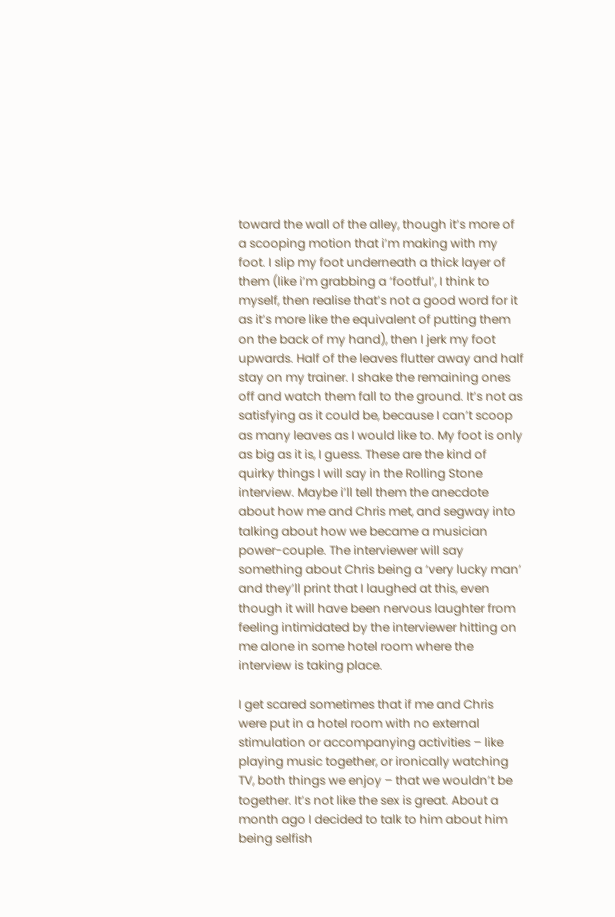toward the wall of the alley, though it’s more of a scooping motion that i’m making with my foot. I slip my foot underneath a thick layer of them (like i’m grabbing a ‘footful’, I think to myself, then realise that’s not a good word for it as it’s more like the equivalent of putting them on the back of my hand), then I jerk my foot upwards. Half of the leaves flutter away and half stay on my trainer. I shake the remaining ones off and watch them fall to the ground. It’s not as satisfying as it could be, because I can’t scoop as many leaves as I would like to. My foot is only as big as it is, I guess. These are the kind of quirky things I will say in the Rolling Stone interview. Maybe i’ll tell them the anecdote about how me and Chris met, and segway into talking about how we became a musician power-couple. The interviewer will say something about Chris being a ‘very lucky man’ and they’ll print that I laughed at this, even though it will have been nervous laughter from feeling intimidated by the interviewer hitting on me alone in some hotel room where the interview is taking place.

I get scared sometimes that if me and Chris were put in a hotel room with no external stimulation or accompanying activities – like playing music together, or ironically watching TV, both things we enjoy – that we wouldn’t be together. It’s not like the sex is great. About a month ago I decided to talk to him about him being selfish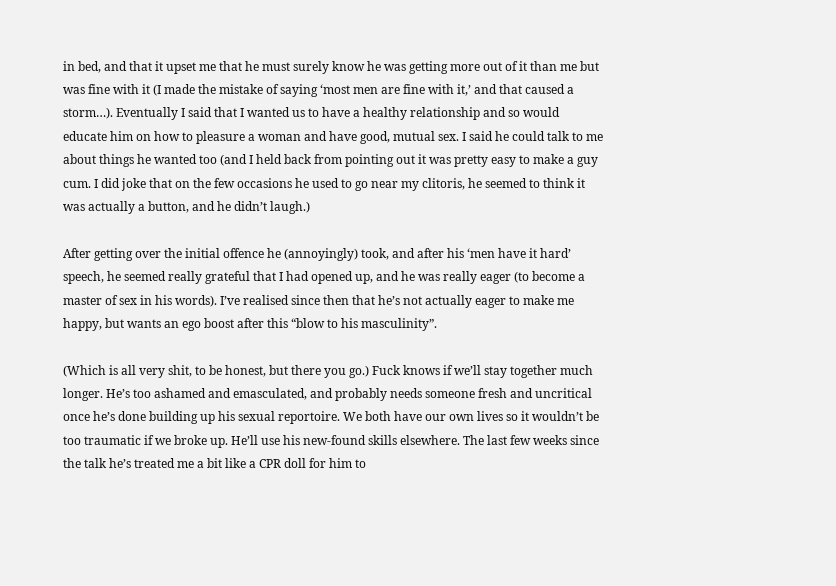in bed, and that it upset me that he must surely know he was getting more out of it than me but was fine with it (I made the mistake of saying ‘most men are fine with it,’ and that caused a storm…). Eventually I said that I wanted us to have a healthy relationship and so would educate him on how to pleasure a woman and have good, mutual sex. I said he could talk to me about things he wanted too (and I held back from pointing out it was pretty easy to make a guy cum. I did joke that on the few occasions he used to go near my clitoris, he seemed to think it was actually a button, and he didn’t laugh.)

After getting over the initial offence he (annoyingly) took, and after his ‘men have it hard’ speech, he seemed really grateful that I had opened up, and he was really eager (to become a master of sex in his words). I’ve realised since then that he’s not actually eager to make me happy, but wants an ego boost after this “blow to his masculinity”.

(Which is all very shit, to be honest, but there you go.) Fuck knows if we’ll stay together much longer. He’s too ashamed and emasculated, and probably needs someone fresh and uncritical once he’s done building up his sexual reportoire. We both have our own lives so it wouldn’t be too traumatic if we broke up. He’ll use his new-found skills elsewhere. The last few weeks since the talk he’s treated me a bit like a CPR doll for him to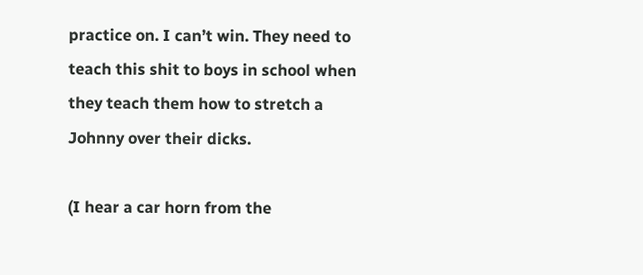practice on. I can’t win. They need to teach this shit to boys in school when they teach them how to stretch a Johnny over their dicks.

(I hear a car horn from the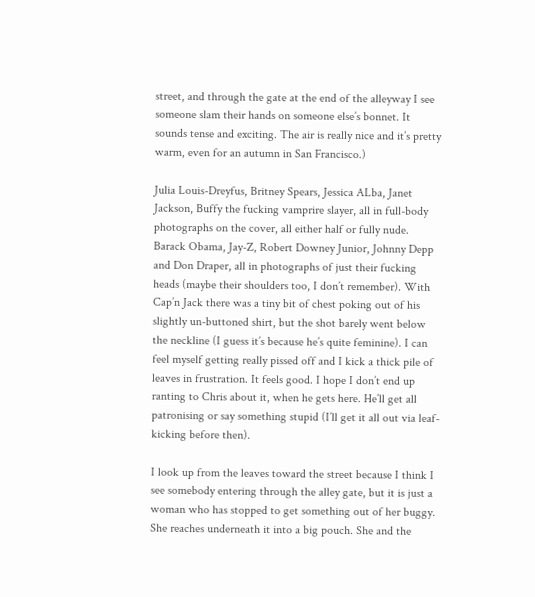street, and through the gate at the end of the alleyway I see someone slam their hands on someone else’s bonnet. It sounds tense and exciting. The air is really nice and it’s pretty warm, even for an autumn in San Francisco.)

Julia Louis-Dreyfus, Britney Spears, Jessica ALba, Janet Jackson, Buffy the fucking vamprire slayer, all in full-body photographs on the cover, all either half or fully nude. Barack Obama, Jay-Z, Robert Downey Junior, Johnny Depp and Don Draper, all in photographs of just their fucking heads (maybe their shoulders too, I don’t remember). With Cap’n Jack there was a tiny bit of chest poking out of his slightly un-buttoned shirt, but the shot barely went below the neckline (I guess it’s because he’s quite feminine). I can feel myself getting really pissed off and I kick a thick pile of leaves in frustration. It feels good. I hope I don’t end up ranting to Chris about it, when he gets here. He’ll get all patronising or say something stupid (I’ll get it all out via leaf-kicking before then).

I look up from the leaves toward the street because I think I see somebody entering through the alley gate, but it is just a woman who has stopped to get something out of her buggy. She reaches underneath it into a big pouch. She and the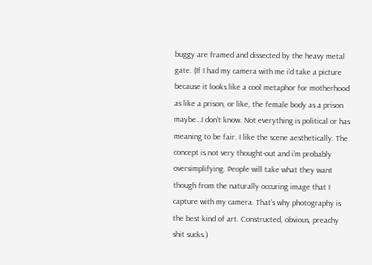buggy are framed and dissected by the heavy metal gate. (If I had my camera with me i’d take a picture because it looks like a cool metaphor for motherhood as like a prison, or like, the female body as a prison maybe…I don’t know. Not everything is political or has meaning to be fair. I like the scene aesthetically. The concept is not very thought-out and i’m probably oversimplifying. People will take what they want though from the naturally occuring image that I capture with my camera. That’s why photography is the best kind of art. Constructed, obvious, preachy shit sucks.)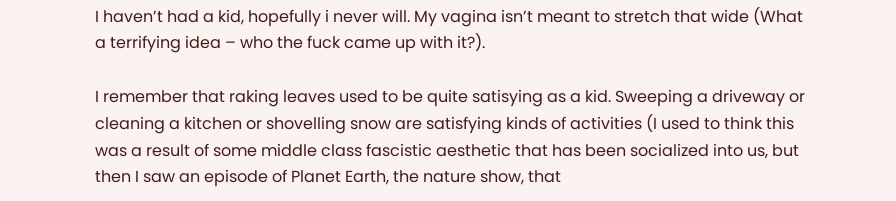I haven’t had a kid, hopefully i never will. My vagina isn’t meant to stretch that wide (What a terrifying idea – who the fuck came up with it?).

I remember that raking leaves used to be quite satisying as a kid. Sweeping a driveway or cleaning a kitchen or shovelling snow are satisfying kinds of activities (I used to think this was a result of some middle class fascistic aesthetic that has been socialized into us, but then I saw an episode of Planet Earth, the nature show, that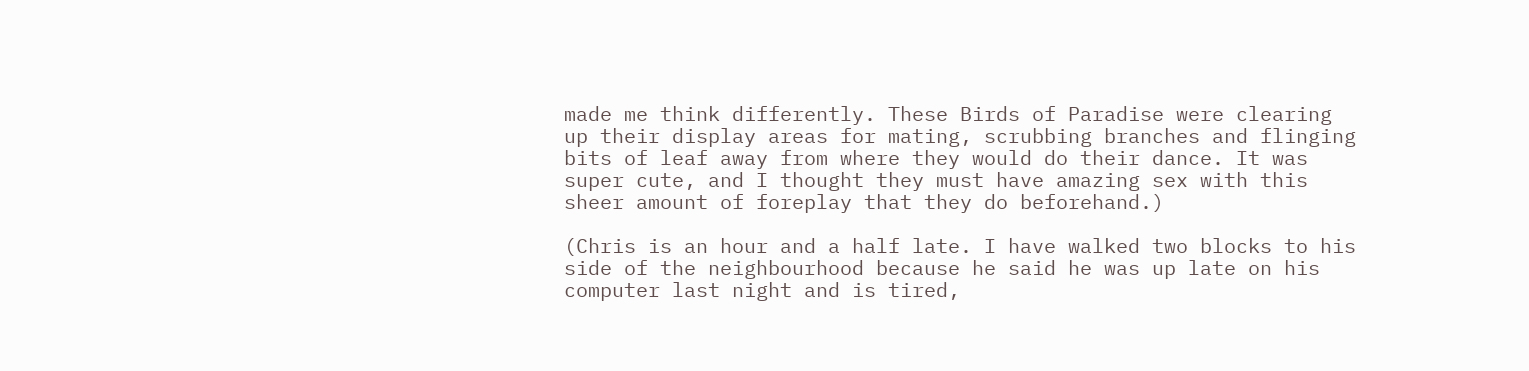made me think differently. These Birds of Paradise were clearing up their display areas for mating, scrubbing branches and flinging bits of leaf away from where they would do their dance. It was super cute, and I thought they must have amazing sex with this sheer amount of foreplay that they do beforehand.)

(Chris is an hour and a half late. I have walked two blocks to his side of the neighbourhood because he said he was up late on his computer last night and is tired,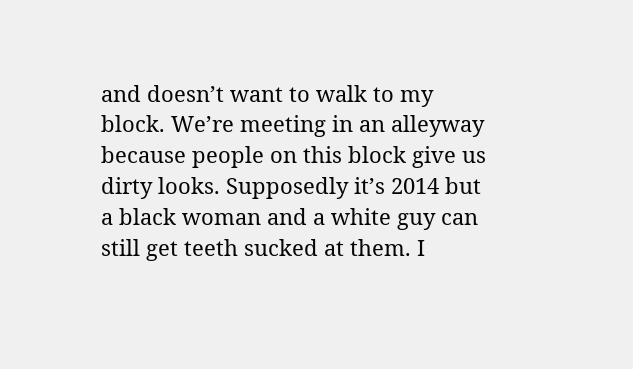and doesn’t want to walk to my block. We’re meeting in an alleyway because people on this block give us dirty looks. Supposedly it’s 2014 but a black woman and a white guy can still get teeth sucked at them. I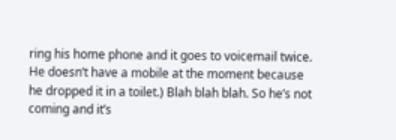ring his home phone and it goes to voicemail twice. He doesn’t have a mobile at the moment because he dropped it in a toilet.) Blah blah blah. So he’s not coming and it’s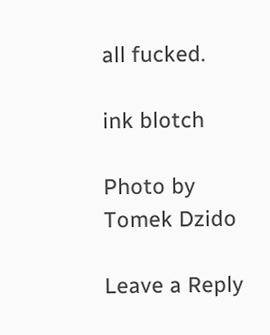all fucked.

ink blotch

Photo by Tomek Dzido

Leave a Reply